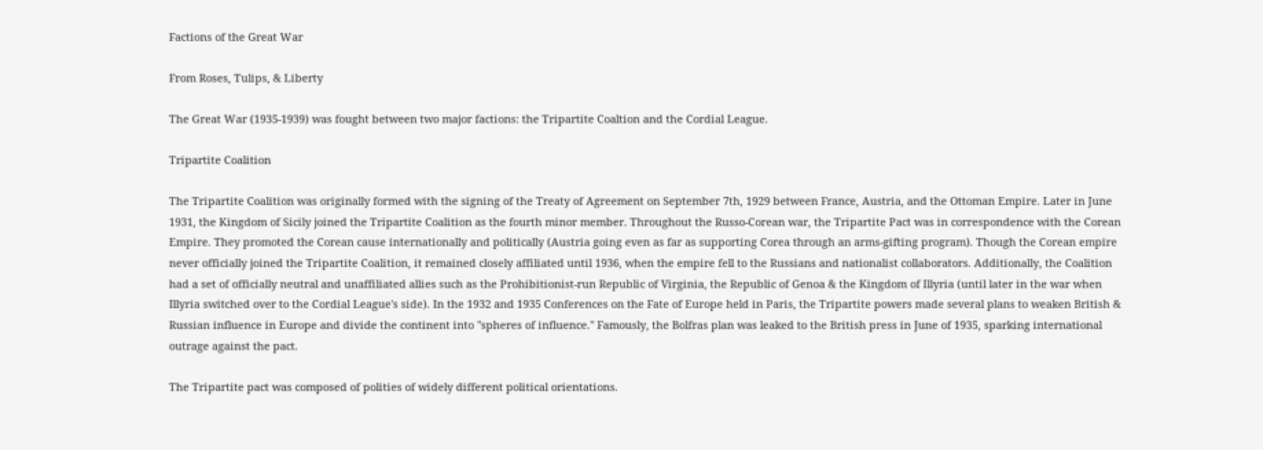Factions of the Great War

From Roses, Tulips, & Liberty

The Great War (1935-1939) was fought between two major factions: the Tripartite Coaltion and the Cordial League.

Tripartite Coalition

The Tripartite Coalition was originally formed with the signing of the Treaty of Agreement on September 7th, 1929 between France, Austria, and the Ottoman Empire. Later in June 1931, the Kingdom of Sicily joined the Tripartite Coalition as the fourth minor member. Throughout the Russo-Corean war, the Tripartite Pact was in correspondence with the Corean Empire. They promoted the Corean cause internationally and politically (Austria going even as far as supporting Corea through an arms-gifting program). Though the Corean empire never officially joined the Tripartite Coalition, it remained closely affiliated until 1936, when the empire fell to the Russians and nationalist collaborators. Additionally, the Coalition had a set of officially neutral and unaffiliated allies such as the Prohibitionist-run Republic of Virginia, the Republic of Genoa & the Kingdom of Illyria (until later in the war when Illyria switched over to the Cordial League's side). In the 1932 and 1935 Conferences on the Fate of Europe held in Paris, the Tripartite powers made several plans to weaken British & Russian influence in Europe and divide the continent into "spheres of influence." Famously, the Bolfras plan was leaked to the British press in June of 1935, sparking international outrage against the pact.

The Tripartite pact was composed of polities of widely different political orientations.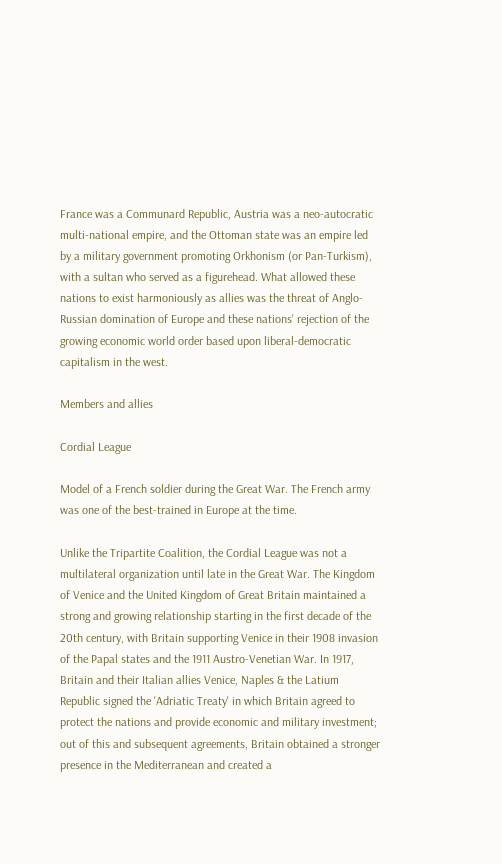France was a Communard Republic, Austria was a neo-autocratic multi-national empire, and the Ottoman state was an empire led by a military government promoting Orkhonism (or Pan-Turkism), with a sultan who served as a figurehead. What allowed these nations to exist harmoniously as allies was the threat of Anglo-Russian domination of Europe and these nations' rejection of the growing economic world order based upon liberal-democratic capitalism in the west.

Members and allies

Cordial League

Model of a French soldier during the Great War. The French army was one of the best-trained in Europe at the time.

Unlike the Tripartite Coalition, the Cordial League was not a multilateral organization until late in the Great War. The Kingdom of Venice and the United Kingdom of Great Britain maintained a strong and growing relationship starting in the first decade of the 20th century, with Britain supporting Venice in their 1908 invasion of the Papal states and the 1911 Austro-Venetian War. In 1917, Britain and their Italian allies Venice, Naples & the Latium Republic signed the 'Adriatic Treaty' in which Britain agreed to protect the nations and provide economic and military investment; out of this and subsequent agreements, Britain obtained a stronger presence in the Mediterranean and created a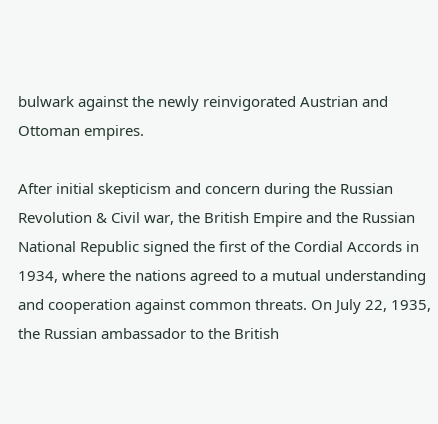bulwark against the newly reinvigorated Austrian and Ottoman empires.

After initial skepticism and concern during the Russian Revolution & Civil war, the British Empire and the Russian National Republic signed the first of the Cordial Accords in 1934, where the nations agreed to a mutual understanding and cooperation against common threats. On July 22, 1935, the Russian ambassador to the British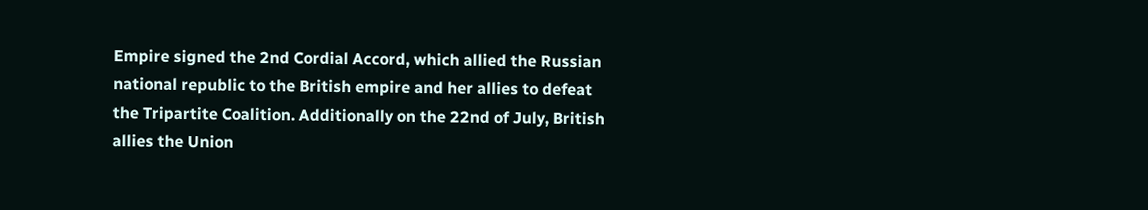Empire signed the 2nd Cordial Accord, which allied the Russian national republic to the British empire and her allies to defeat the Tripartite Coalition. Additionally on the 22nd of July, British allies the Union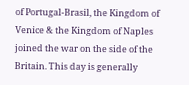of Portugal-Brasil, the Kingdom of Venice & the Kingdom of Naples joined the war on the side of the Britain. This day is generally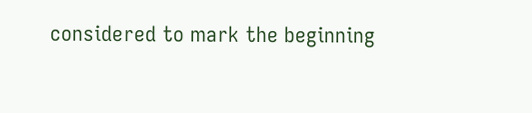considered to mark the beginning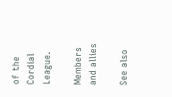of the Cordial League.

Members and allies

See also